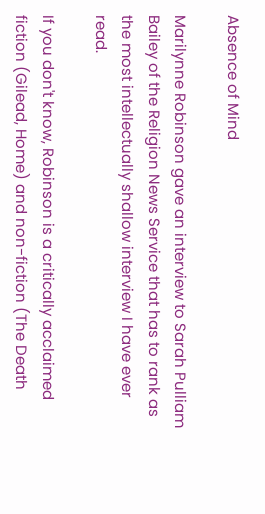Absence of Mind

Marilynne Robinson gave an interview to Sarah Pulliam Bailey of the Religion News Service that has to rank as the most intellectually shallow interview I have ever read.

If you don't know, Robinson is a critically acclaimed fiction (Gilead, Home) and non-fiction (The Death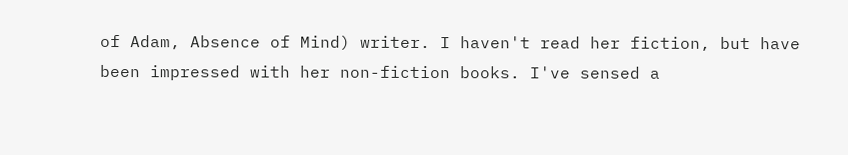of Adam, Absence of Mind) writer. I haven't read her fiction, but have been impressed with her non-fiction books. I've sensed a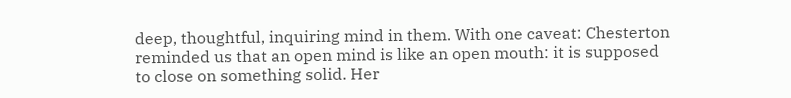deep, thoughtful, inquiring mind in them. With one caveat: Chesterton reminded us that an open mind is like an open mouth: it is supposed to close on something solid. Her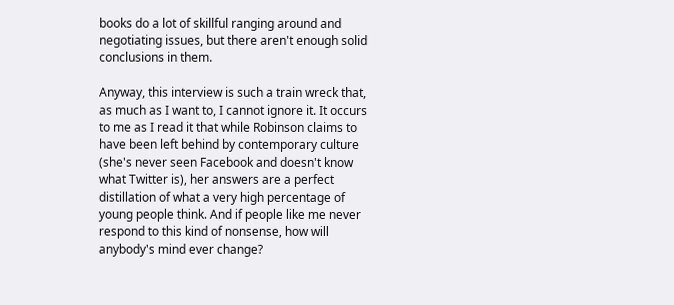books do a lot of skillful ranging around and negotiating issues, but there aren't enough solid conclusions in them.

Anyway, this interview is such a train wreck that, as much as I want to, I cannot ignore it. It occurs to me as I read it that while Robinson claims to have been left behind by contemporary culture (she's never seen Facebook and doesn't know what Twitter is), her answers are a perfect distillation of what a very high percentage of young people think. And if people like me never respond to this kind of nonsense, how will anybody's mind ever change?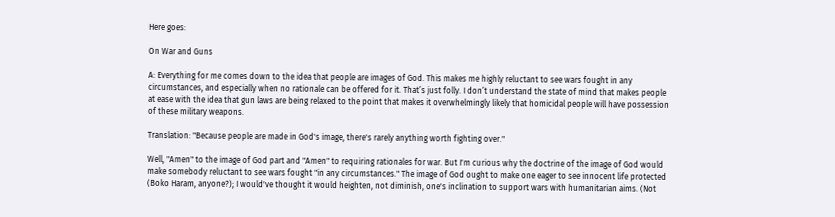Here goes:

On War and Guns

A: Everything for me comes down to the idea that people are images of God. This makes me highly reluctant to see wars fought in any circumstances, and especially when no rationale can be offered for it. That’s just folly. I don’t understand the state of mind that makes people at ease with the idea that gun laws are being relaxed to the point that makes it overwhelmingly likely that homicidal people will have possession of these military weapons.

Translation: "Because people are made in God's image, there's rarely anything worth fighting over."

Well, "Amen" to the image of God part and "Amen" to requiring rationales for war. But I'm curious why the doctrine of the image of God would make somebody reluctant to see wars fought "in any circumstances." The image of God ought to make one eager to see innocent life protected (Boko Haram, anyone?); I would've thought it would heighten, not diminish, one's inclination to support wars with humanitarian aims. (Not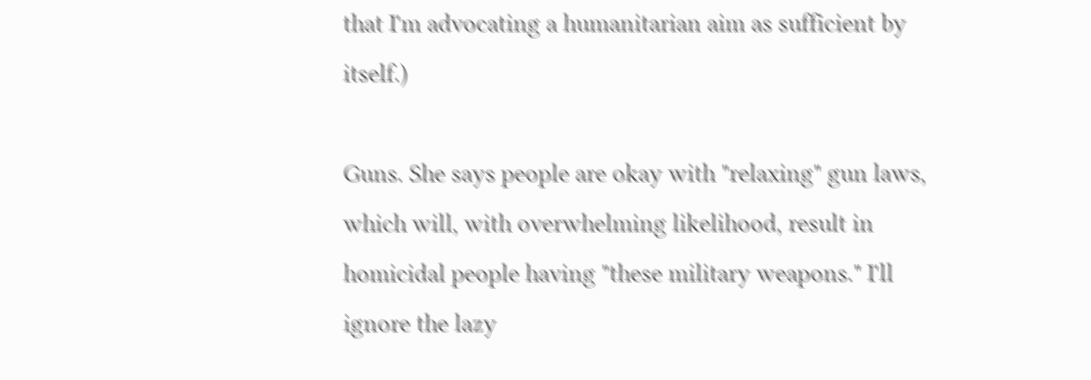that I'm advocating a humanitarian aim as sufficient by itself.)

Guns. She says people are okay with "relaxing" gun laws, which will, with overwhelming likelihood, result in homicidal people having "these military weapons." I'll ignore the lazy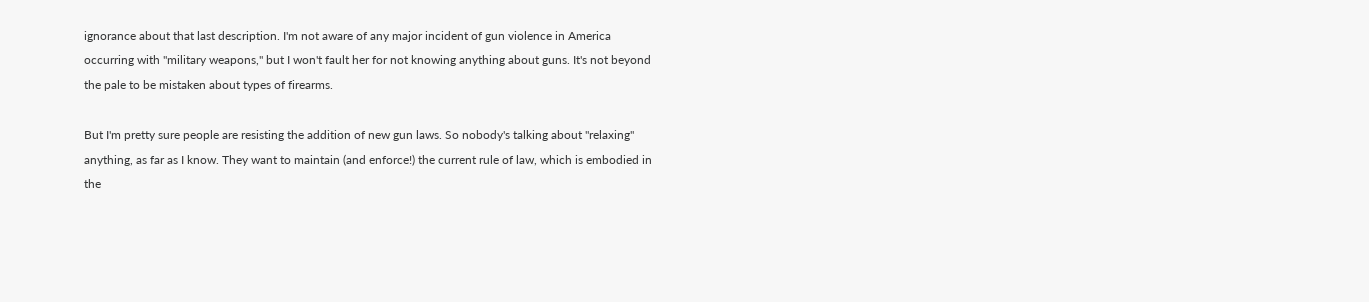ignorance about that last description. I'm not aware of any major incident of gun violence in America occurring with "military weapons," but I won't fault her for not knowing anything about guns. It's not beyond the pale to be mistaken about types of firearms.

But I'm pretty sure people are resisting the addition of new gun laws. So nobody's talking about "relaxing" anything, as far as I know. They want to maintain (and enforce!) the current rule of law, which is embodied in the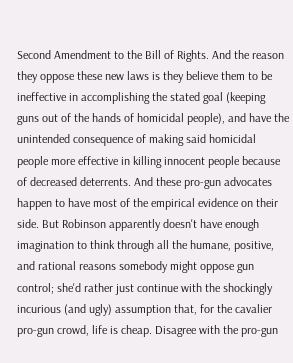Second Amendment to the Bill of Rights. And the reason they oppose these new laws is they believe them to be ineffective in accomplishing the stated goal (keeping guns out of the hands of homicidal people), and have the unintended consequence of making said homicidal people more effective in killing innocent people because of decreased deterrents. And these pro-gun advocates happen to have most of the empirical evidence on their side. But Robinson apparently doesn't have enough imagination to think through all the humane, positive, and rational reasons somebody might oppose gun control; she'd rather just continue with the shockingly incurious (and ugly) assumption that, for the cavalier pro-gun crowd, life is cheap. Disagree with the pro-gun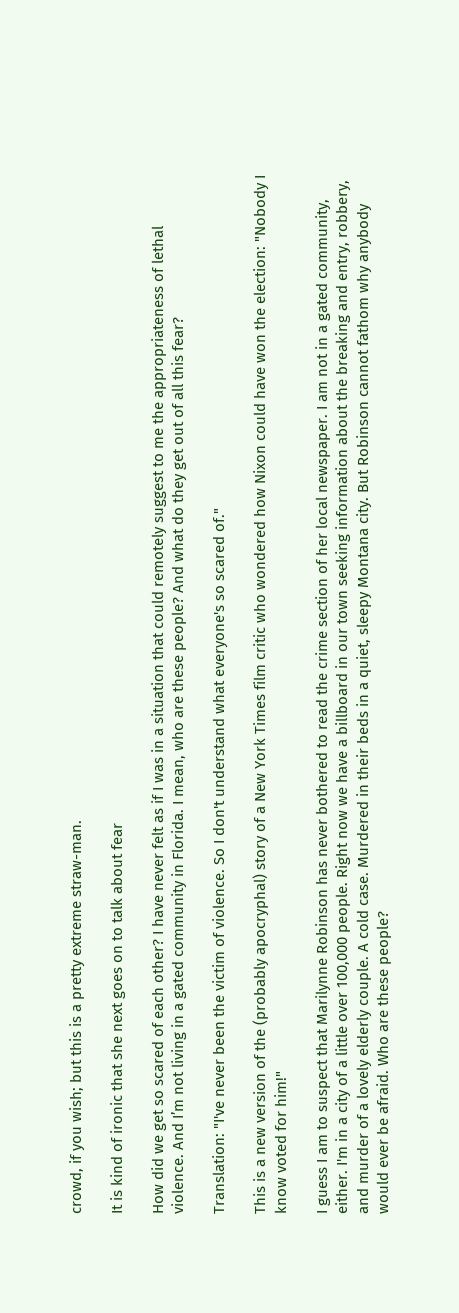crowd, if you wish; but this is a pretty extreme straw-man.

It is kind of ironic that she next goes on to talk about fear

How did we get so scared of each other? I have never felt as if I was in a situation that could remotely suggest to me the appropriateness of lethal violence. And I’m not living in a gated community in Florida. I mean, who are these people? And what do they get out of all this fear?

Translation: "I've never been the victim of violence. So I don't understand what everyone's so scared of."

This is a new version of the (probably apocryphal) story of a New York Times film critic who wondered how Nixon could have won the election: "Nobody I know voted for him!"

I guess I am to suspect that Marilynne Robinson has never bothered to read the crime section of her local newspaper. I am not in a gated community, either. I'm in a city of a little over 100,000 people. Right now we have a billboard in our town seeking information about the breaking and entry, robbery, and murder of a lovely elderly couple. A cold case. Murdered in their beds in a quiet, sleepy Montana city. But Robinson cannot fathom why anybody would ever be afraid. Who are these people?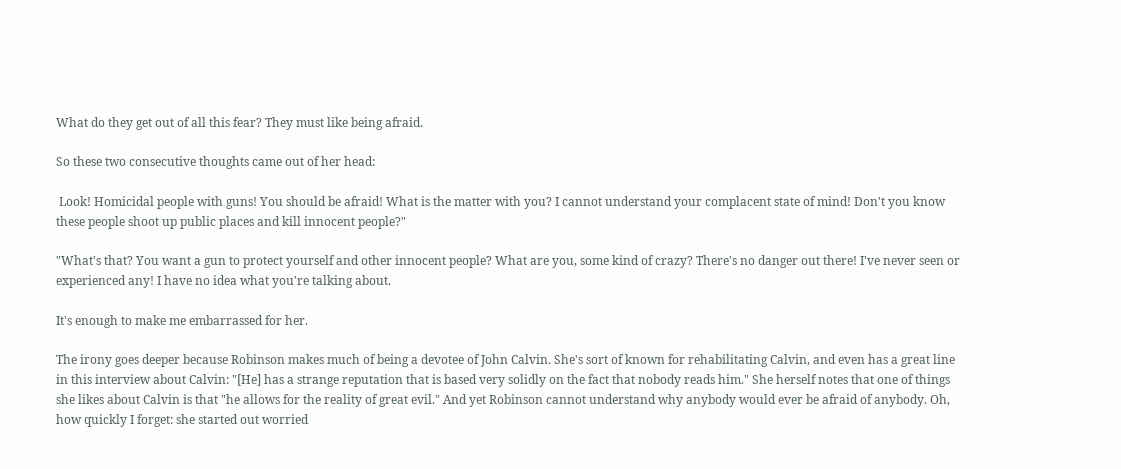What do they get out of all this fear? They must like being afraid.

So these two consecutive thoughts came out of her head:

 Look! Homicidal people with guns! You should be afraid! What is the matter with you? I cannot understand your complacent state of mind! Don't you know these people shoot up public places and kill innocent people?"

"What's that? You want a gun to protect yourself and other innocent people? What are you, some kind of crazy? There's no danger out there! I've never seen or experienced any! I have no idea what you're talking about.

It's enough to make me embarrassed for her.

The irony goes deeper because Robinson makes much of being a devotee of John Calvin. She's sort of known for rehabilitating Calvin, and even has a great line in this interview about Calvin: "[He] has a strange reputation that is based very solidly on the fact that nobody reads him." She herself notes that one of things she likes about Calvin is that "he allows for the reality of great evil." And yet Robinson cannot understand why anybody would ever be afraid of anybody. Oh, how quickly I forget: she started out worried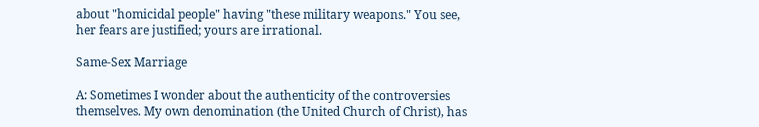about "homicidal people" having "these military weapons." You see, her fears are justified; yours are irrational.

Same-Sex Marriage

A: Sometimes I wonder about the authenticity of the controversies themselves. My own denomination (the United Church of Christ), has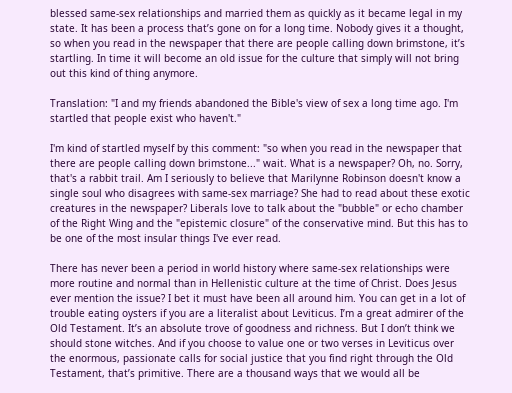blessed same-sex relationships and married them as quickly as it became legal in my state. It has been a process that’s gone on for a long time. Nobody gives it a thought, so when you read in the newspaper that there are people calling down brimstone, it’s startling. In time it will become an old issue for the culture that simply will not bring out this kind of thing anymore.

Translation: "I and my friends abandoned the Bible's view of sex a long time ago. I'm startled that people exist who haven't."

I'm kind of startled myself by this comment: "so when you read in the newspaper that there are people calling down brimstone..." wait. What is a newspaper? Oh, no. Sorry, that's a rabbit trail. Am I seriously to believe that Marilynne Robinson doesn't know a single soul who disagrees with same-sex marriage? She had to read about these exotic creatures in the newspaper? Liberals love to talk about the "bubble" or echo chamber of the Right Wing and the "epistemic closure" of the conservative mind. But this has to be one of the most insular things I've ever read.

There has never been a period in world history where same-sex relationships were more routine and normal than in Hellenistic culture at the time of Christ. Does Jesus ever mention the issue? I bet it must have been all around him. You can get in a lot of trouble eating oysters if you are a literalist about Leviticus. I’m a great admirer of the Old Testament. It’s an absolute trove of goodness and richness. But I don’t think we should stone witches. And if you choose to value one or two verses in Leviticus over the enormous, passionate calls for social justice that you find right through the Old Testament, that’s primitive. There are a thousand ways that we would all be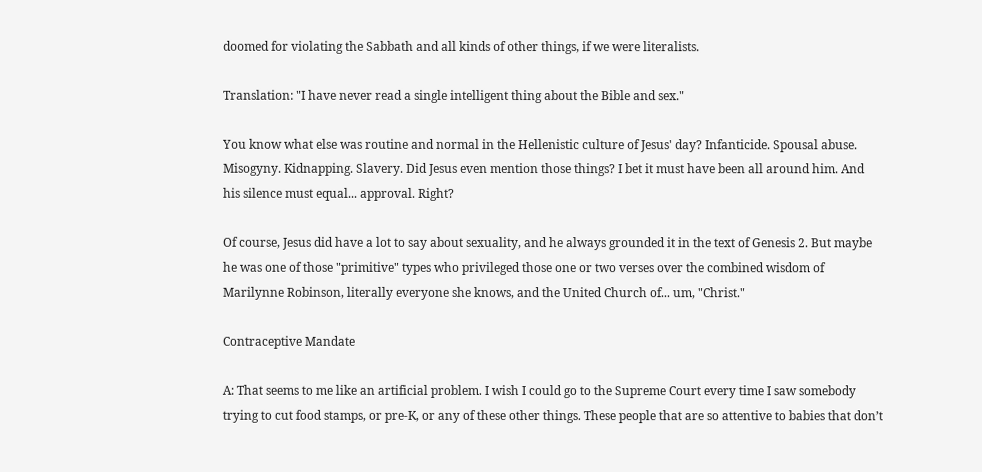doomed for violating the Sabbath and all kinds of other things, if we were literalists.

Translation: "I have never read a single intelligent thing about the Bible and sex."

You know what else was routine and normal in the Hellenistic culture of Jesus' day? Infanticide. Spousal abuse. Misogyny. Kidnapping. Slavery. Did Jesus even mention those things? I bet it must have been all around him. And his silence must equal... approval. Right?

Of course, Jesus did have a lot to say about sexuality, and he always grounded it in the text of Genesis 2. But maybe he was one of those "primitive" types who privileged those one or two verses over the combined wisdom of Marilynne Robinson, literally everyone she knows, and the United Church of... um, "Christ."

Contraceptive Mandate

A: That seems to me like an artificial problem. I wish I could go to the Supreme Court every time I saw somebody trying to cut food stamps, or pre-K, or any of these other things. These people that are so attentive to babies that don’t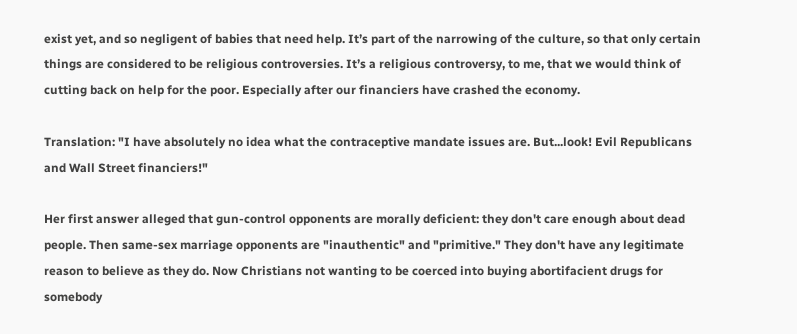exist yet, and so negligent of babies that need help. It’s part of the narrowing of the culture, so that only certain things are considered to be religious controversies. It’s a religious controversy, to me, that we would think of cutting back on help for the poor. Especially after our financiers have crashed the economy.

Translation: "I have absolutely no idea what the contraceptive mandate issues are. But...look! Evil Republicans and Wall Street financiers!"

Her first answer alleged that gun-control opponents are morally deficient: they don't care enough about dead people. Then same-sex marriage opponents are "inauthentic" and "primitive." They don't have any legitimate reason to believe as they do. Now Christians not wanting to be coerced into buying abortifacient drugs for somebody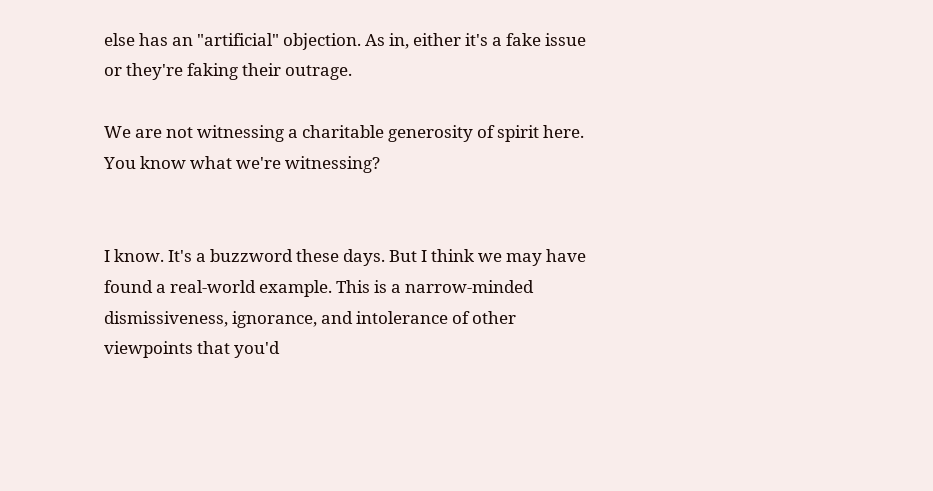else has an "artificial" objection. As in, either it's a fake issue or they're faking their outrage.

We are not witnessing a charitable generosity of spirit here. You know what we're witnessing?


I know. It's a buzzword these days. But I think we may have found a real-world example. This is a narrow-minded dismissiveness, ignorance, and intolerance of other viewpoints that you'd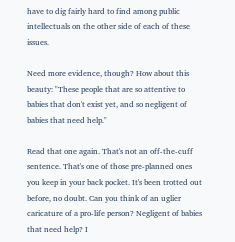have to dig fairly hard to find among public intellectuals on the other side of each of these issues.

Need more evidence, though? How about this beauty: "These people that are so attentive to babies that don't exist yet, and so negligent of babies that need help."

Read that one again. That's not an off-the-cuff sentence. That's one of those pre-planned ones you keep in your back pocket. It's been trotted out before, no doubt. Can you think of an uglier caricature of a pro-life person? Negligent of babies that need help? I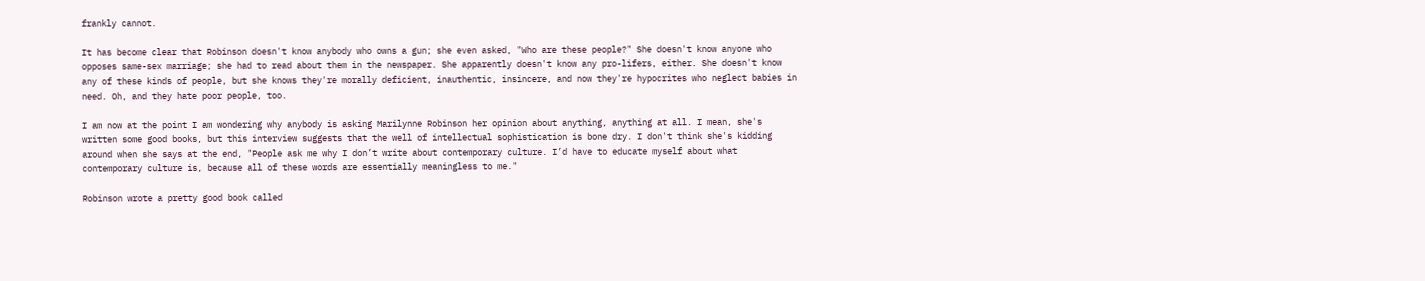frankly cannot.

It has become clear that Robinson doesn't know anybody who owns a gun; she even asked, "Who are these people?" She doesn't know anyone who opposes same-sex marriage; she had to read about them in the newspaper. She apparently doesn't know any pro-lifers, either. She doesn't know any of these kinds of people, but she knows they're morally deficient, inauthentic, insincere, and now they're hypocrites who neglect babies in need. Oh, and they hate poor people, too.

I am now at the point I am wondering why anybody is asking Marilynne Robinson her opinion about anything, anything at all. I mean, she's written some good books, but this interview suggests that the well of intellectual sophistication is bone dry. I don't think she's kidding around when she says at the end, "People ask me why I don’t write about contemporary culture. I’d have to educate myself about what contemporary culture is, because all of these words are essentially meaningless to me."

Robinson wrote a pretty good book called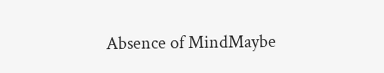Absence of MindMaybe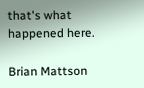that's what happened here.

Brian Mattson